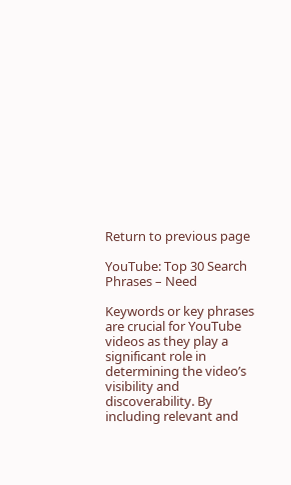Return to previous page

YouTube: Top 30 Search Phrases – Need

Keywords or key phrases are crucial for YouTube videos as they play a significant role in determining the video’s visibility and discoverability. By including relevant and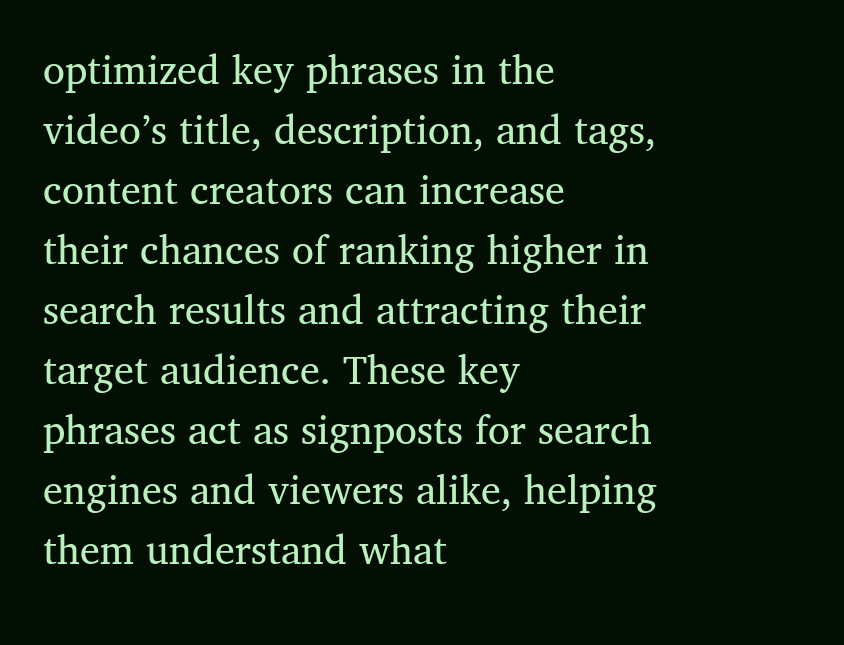optimized key phrases in the video’s title, description, and tags, content creators can increase their chances of ranking higher in search results and attracting their target audience. These key phrases act as signposts for search engines and viewers alike, helping them understand what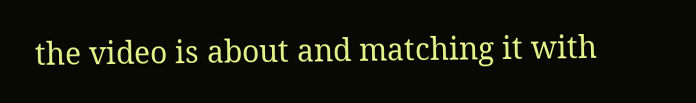the video is about and matching it with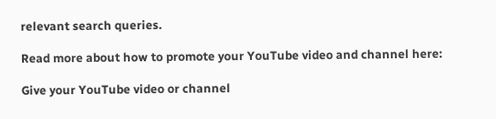relevant search queries.

Read more about how to promote your YouTube video and channel here:

Give your YouTube video or channel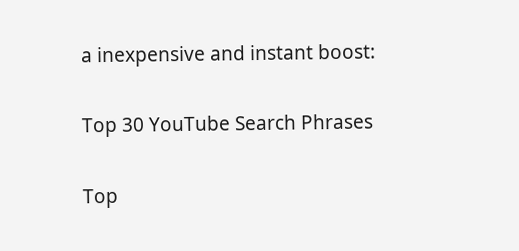a inexpensive and instant boost:

Top 30 YouTube Search Phrases

Top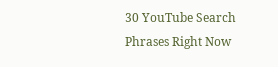30 YouTube Search Phrases Right Now